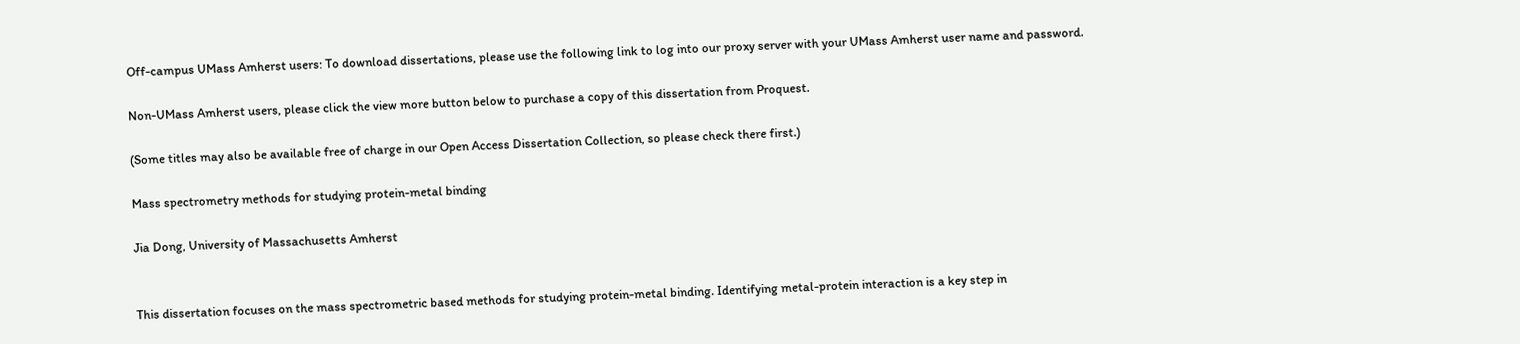Off-campus UMass Amherst users: To download dissertations, please use the following link to log into our proxy server with your UMass Amherst user name and password.

Non-UMass Amherst users, please click the view more button below to purchase a copy of this dissertation from Proquest.

(Some titles may also be available free of charge in our Open Access Dissertation Collection, so please check there first.)

Mass spectrometry methods for studying protein-metal binding

Jia Dong, University of Massachusetts Amherst


This dissertation focuses on the mass spectrometric based methods for studying protein-metal binding. Identifying metal-protein interaction is a key step in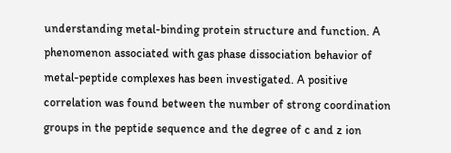understanding metal-binding protein structure and function. A phenomenon associated with gas phase dissociation behavior of metal-peptide complexes has been investigated. A positive correlation was found between the number of strong coordination groups in the peptide sequence and the degree of c and z ion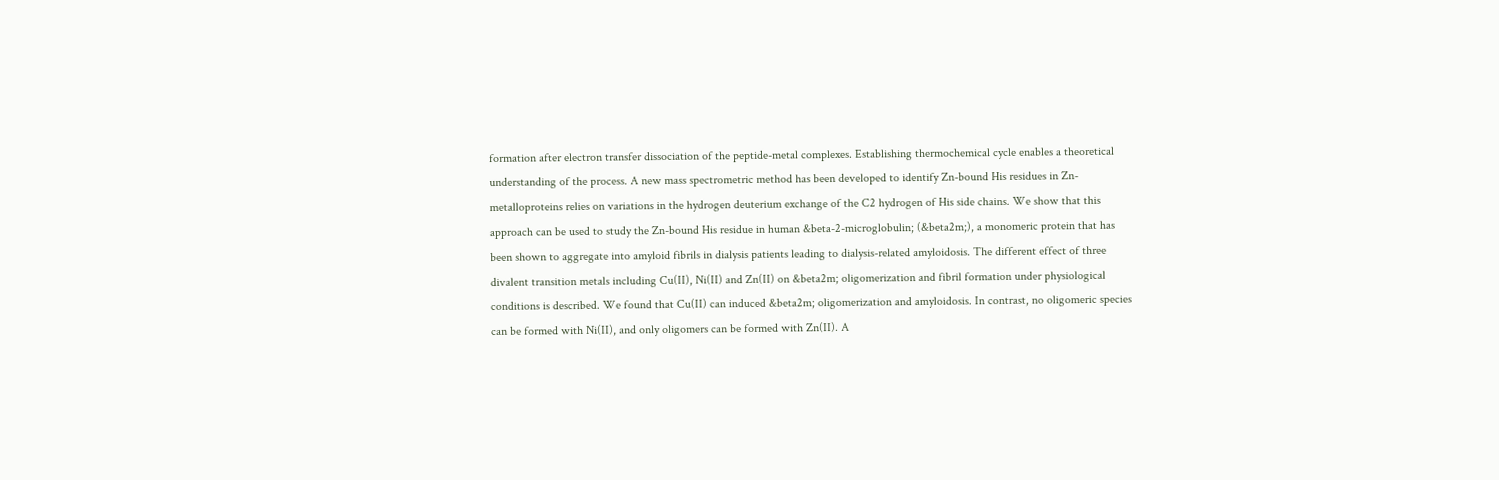formation after electron transfer dissociation of the peptide-metal complexes. Establishing thermochemical cycle enables a theoretical understanding of the process. A new mass spectrometric method has been developed to identify Zn-bound His residues in Zn-metalloproteins relies on variations in the hydrogen deuterium exchange of the C2 hydrogen of His side chains. We show that this approach can be used to study the Zn-bound His residue in human &beta-2-microglobulin; (&beta2m;), a monomeric protein that has been shown to aggregate into amyloid fibrils in dialysis patients leading to dialysis-related amyloidosis. The different effect of three divalent transition metals including Cu(II), Ni(II) and Zn(II) on &beta2m; oligomerization and fibril formation under physiological conditions is described. We found that Cu(II) can induced &beta2m; oligomerization and amyloidosis. In contrast, no oligomeric species can be formed with Ni(II), and only oligomers can be formed with Zn(II). A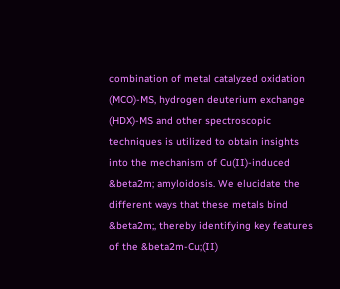combination of metal catalyzed oxidation (MCO)-MS, hydrogen deuterium exchange (HDX)-MS and other spectroscopic techniques is utilized to obtain insights into the mechanism of Cu(II)-induced &beta2m; amyloidosis. We elucidate the different ways that these metals bind &beta2m;, thereby identifying key features of the &beta2m-Cu;(II)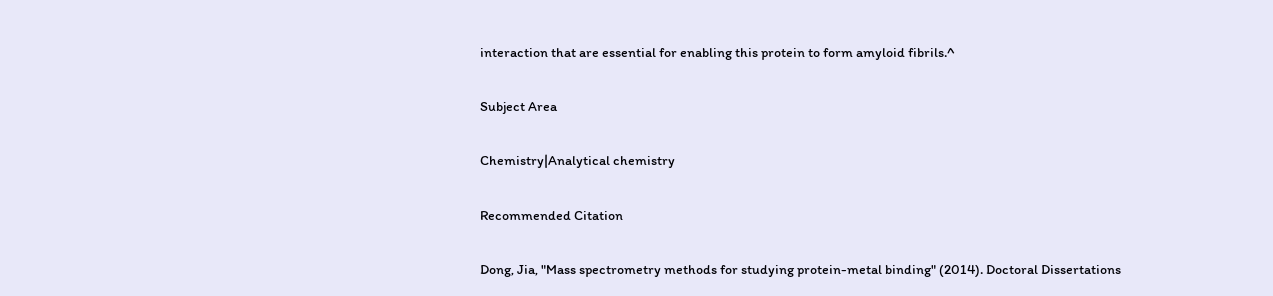interaction that are essential for enabling this protein to form amyloid fibrils.^

Subject Area

Chemistry|Analytical chemistry

Recommended Citation

Dong, Jia, "Mass spectrometry methods for studying protein-metal binding" (2014). Doctoral Dissertations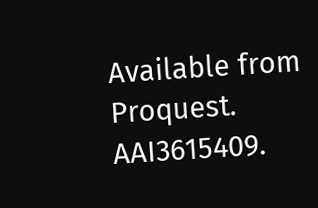Available from Proquest. AAI3615409.